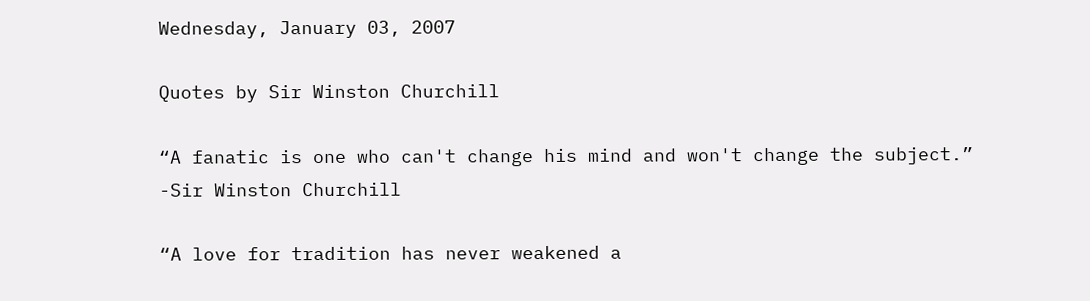Wednesday, January 03, 2007

Quotes by Sir Winston Churchill

“A fanatic is one who can't change his mind and won't change the subject.”
-Sir Winston Churchill

“A love for tradition has never weakened a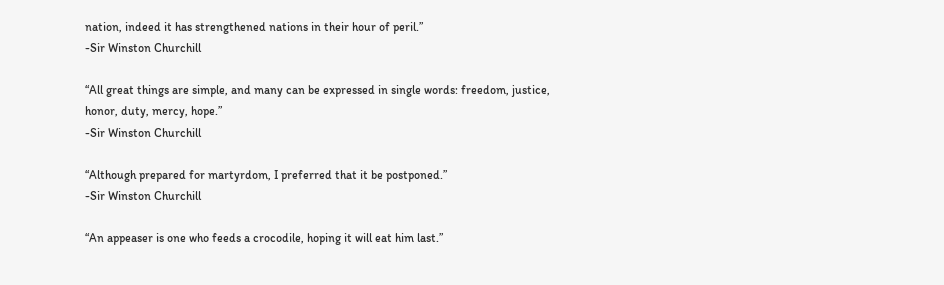nation, indeed it has strengthened nations in their hour of peril.”
-Sir Winston Churchill

“All great things are simple, and many can be expressed in single words: freedom, justice, honor, duty, mercy, hope.”
-Sir Winston Churchill

“Although prepared for martyrdom, I preferred that it be postponed.”
-Sir Winston Churchill

“An appeaser is one who feeds a crocodile, hoping it will eat him last.”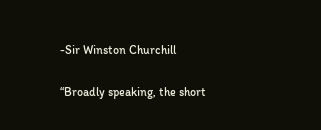-Sir Winston Churchill

“Broadly speaking, the short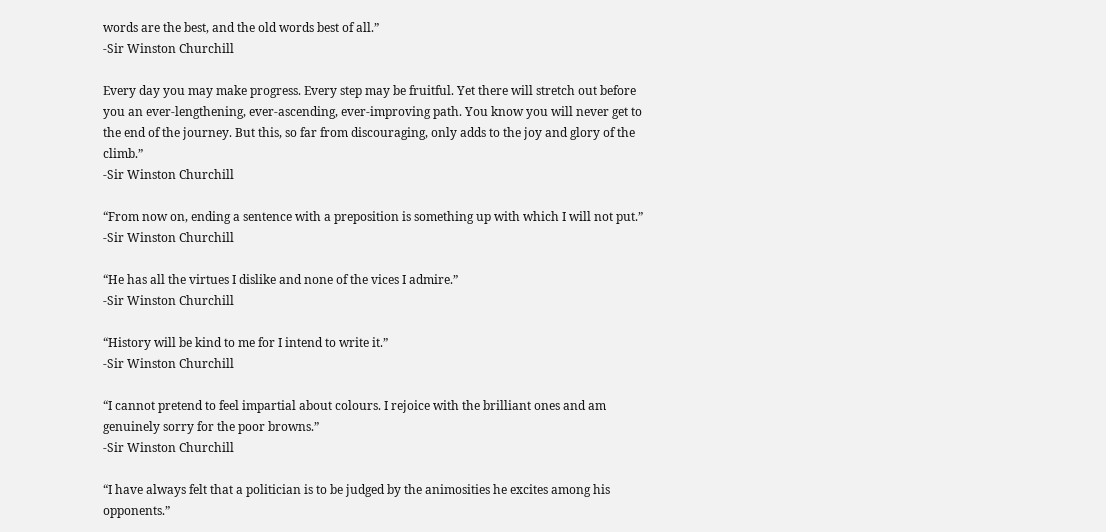words are the best, and the old words best of all.”
-Sir Winston Churchill

Every day you may make progress. Every step may be fruitful. Yet there will stretch out before you an ever-lengthening, ever-ascending, ever-improving path. You know you will never get to the end of the journey. But this, so far from discouraging, only adds to the joy and glory of the climb.”
-Sir Winston Churchill

“From now on, ending a sentence with a preposition is something up with which I will not put.” -Sir Winston Churchill

“He has all the virtues I dislike and none of the vices I admire.”
-Sir Winston Churchill

“History will be kind to me for I intend to write it.”
-Sir Winston Churchill

“I cannot pretend to feel impartial about colours. I rejoice with the brilliant ones and am genuinely sorry for the poor browns.”
-Sir Winston Churchill

“I have always felt that a politician is to be judged by the animosities he excites among his opponents.”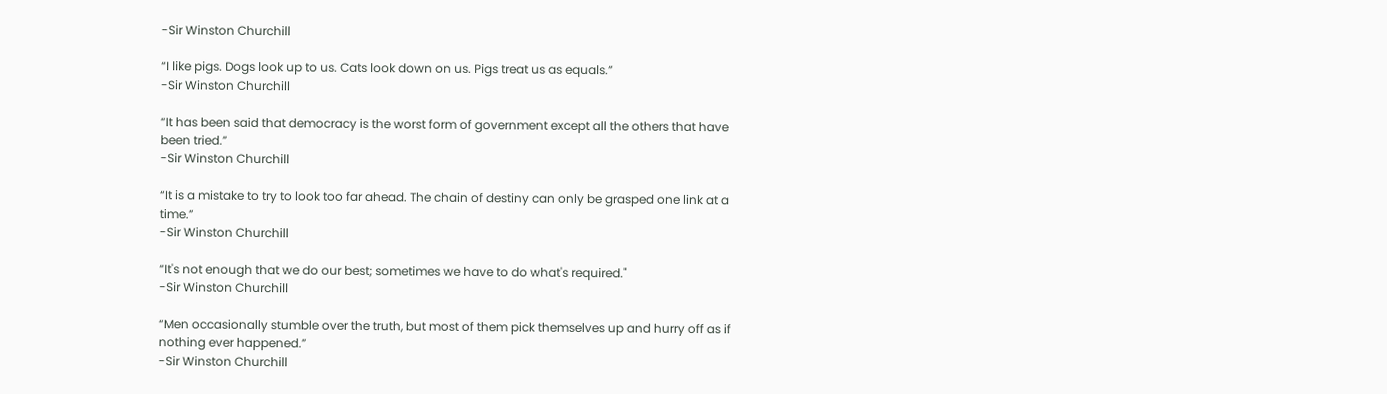-Sir Winston Churchill

“I like pigs. Dogs look up to us. Cats look down on us. Pigs treat us as equals.”
-Sir Winston Churchill

“It has been said that democracy is the worst form of government except all the others that have been tried.”
-Sir Winston Churchill

“It is a mistake to try to look too far ahead. The chain of destiny can only be grasped one link at a time.”
-Sir Winston Churchill

“It's not enough that we do our best; sometimes we have to do what's required."
-Sir Winston Churchill

“Men occasionally stumble over the truth, but most of them pick themselves up and hurry off as if nothing ever happened.”
-Sir Winston Churchill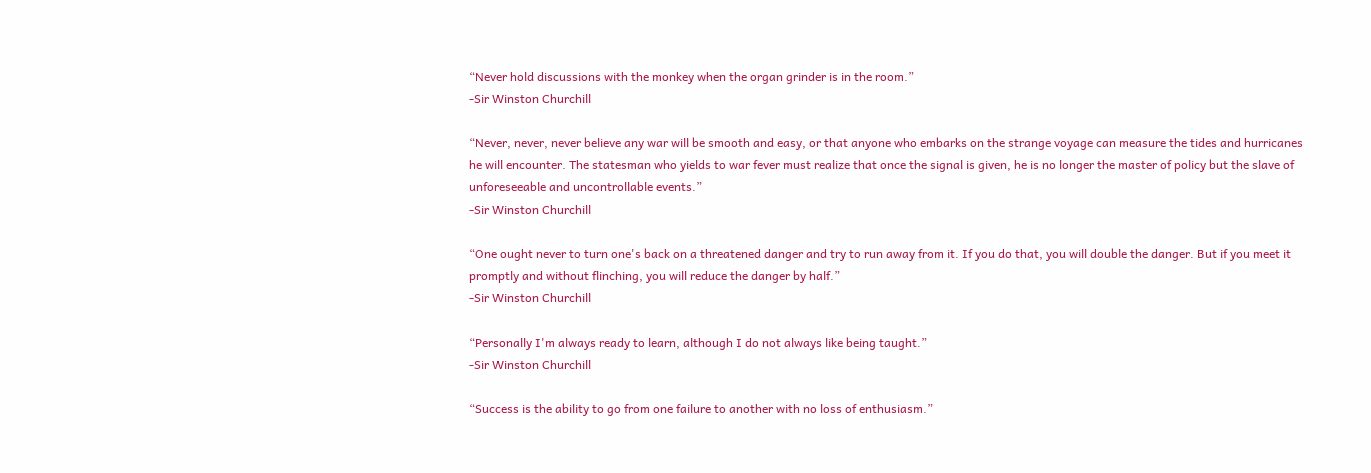“Never hold discussions with the monkey when the organ grinder is in the room.”
-Sir Winston Churchill

“Never, never, never believe any war will be smooth and easy, or that anyone who embarks on the strange voyage can measure the tides and hurricanes he will encounter. The statesman who yields to war fever must realize that once the signal is given, he is no longer the master of policy but the slave of unforeseeable and uncontrollable events.”
-Sir Winston Churchill

“One ought never to turn one's back on a threatened danger and try to run away from it. If you do that, you will double the danger. But if you meet it promptly and without flinching, you will reduce the danger by half.”
-Sir Winston Churchill

“Personally I'm always ready to learn, although I do not always like being taught.”
-Sir Winston Churchill

“Success is the ability to go from one failure to another with no loss of enthusiasm.”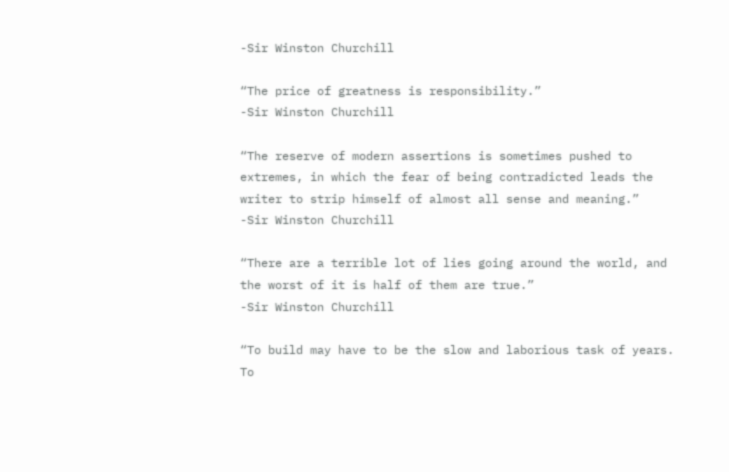-Sir Winston Churchill

“The price of greatness is responsibility.”
-Sir Winston Churchill

“The reserve of modern assertions is sometimes pushed to extremes, in which the fear of being contradicted leads the writer to strip himself of almost all sense and meaning.”
-Sir Winston Churchill

“There are a terrible lot of lies going around the world, and the worst of it is half of them are true.”
-Sir Winston Churchill

“To build may have to be the slow and laborious task of years. To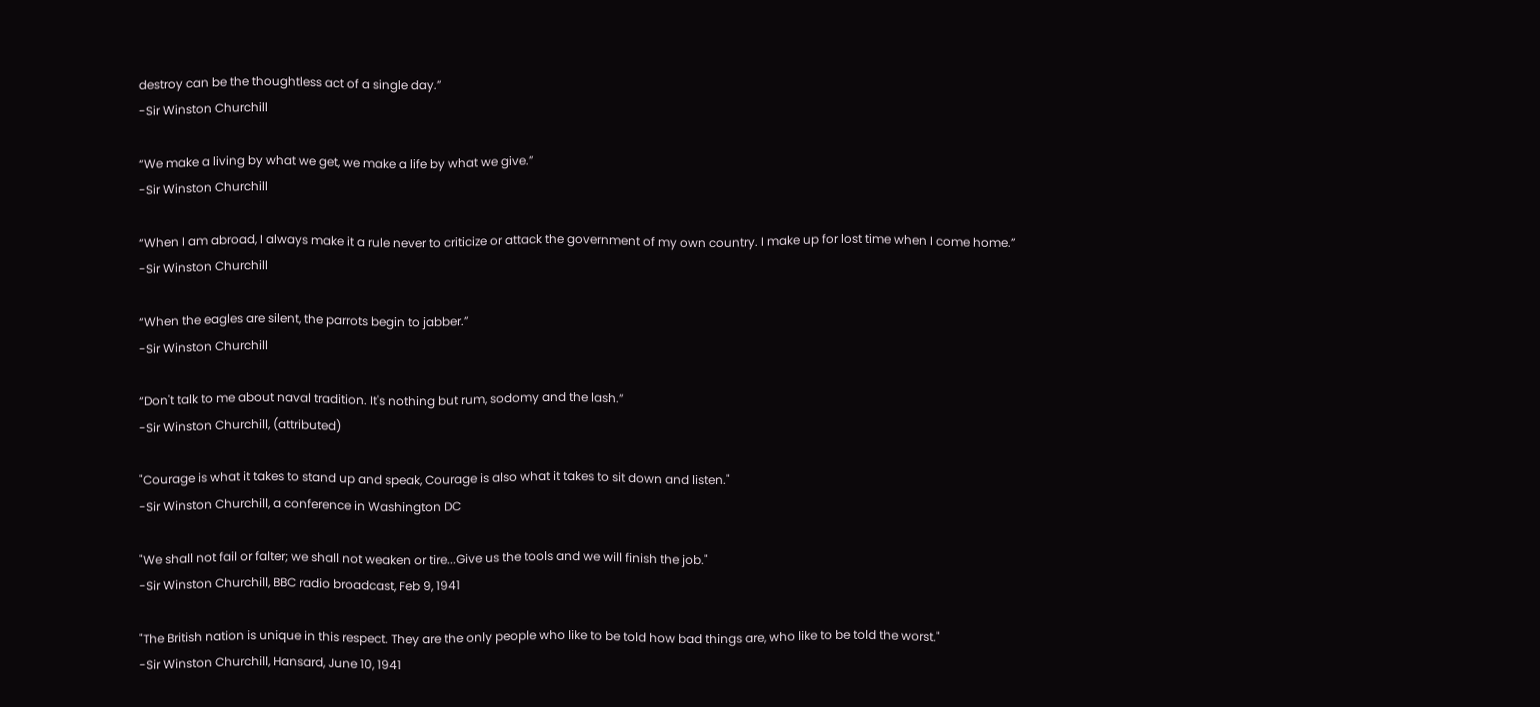destroy can be the thoughtless act of a single day.”
-Sir Winston Churchill

“We make a living by what we get, we make a life by what we give.”
-Sir Winston Churchill

“When I am abroad, I always make it a rule never to criticize or attack the government of my own country. I make up for lost time when I come home.”
-Sir Winston Churchill

“When the eagles are silent, the parrots begin to jabber.”
-Sir Winston Churchill

“Don't talk to me about naval tradition. It's nothing but rum, sodomy and the lash.”
-Sir Winston Churchill, (attributed)

"Courage is what it takes to stand up and speak, Courage is also what it takes to sit down and listen."
-Sir Winston Churchill, a conference in Washington DC

"We shall not fail or falter; we shall not weaken or tire...Give us the tools and we will finish the job."
-Sir Winston Churchill, BBC radio broadcast, Feb 9, 1941

"The British nation is unique in this respect. They are the only people who like to be told how bad things are, who like to be told the worst."
-Sir Winston Churchill, Hansard, June 10, 1941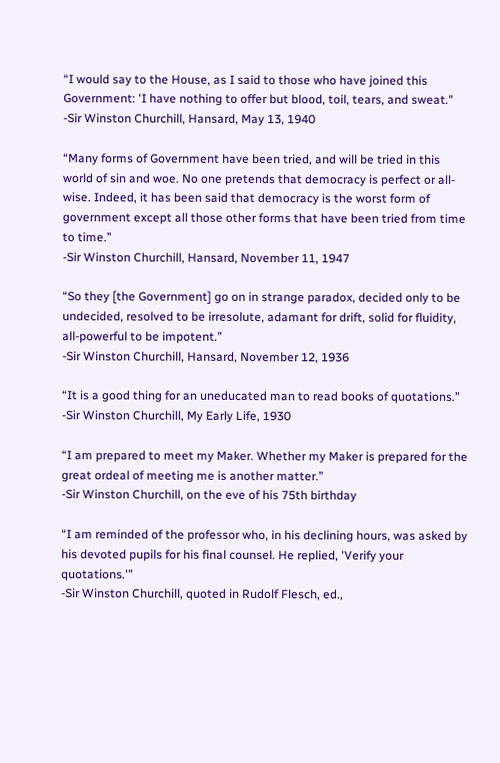“I would say to the House, as I said to those who have joined this Government: 'I have nothing to offer but blood, toil, tears, and sweat."
-Sir Winston Churchill, Hansard, May 13, 1940

“Many forms of Government have been tried, and will be tried in this world of sin and woe. No one pretends that democracy is perfect or all-wise. Indeed, it has been said that democracy is the worst form of government except all those other forms that have been tried from time to time.”
-Sir Winston Churchill, Hansard, November 11, 1947

“So they [the Government] go on in strange paradox, decided only to be undecided, resolved to be irresolute, adamant for drift, solid for fluidity, all-powerful to be impotent.”
-Sir Winston Churchill, Hansard, November 12, 1936

“It is a good thing for an uneducated man to read books of quotations.”
-Sir Winston Churchill, My Early Life, 1930

“I am prepared to meet my Maker. Whether my Maker is prepared for the great ordeal of meeting me is another matter.”
-Sir Winston Churchill, on the eve of his 75th birthday

“I am reminded of the professor who, in his declining hours, was asked by his devoted pupils for his final counsel. He replied, 'Verify your quotations.'”
-Sir Winston Churchill, quoted in Rudolf Flesch, ed.,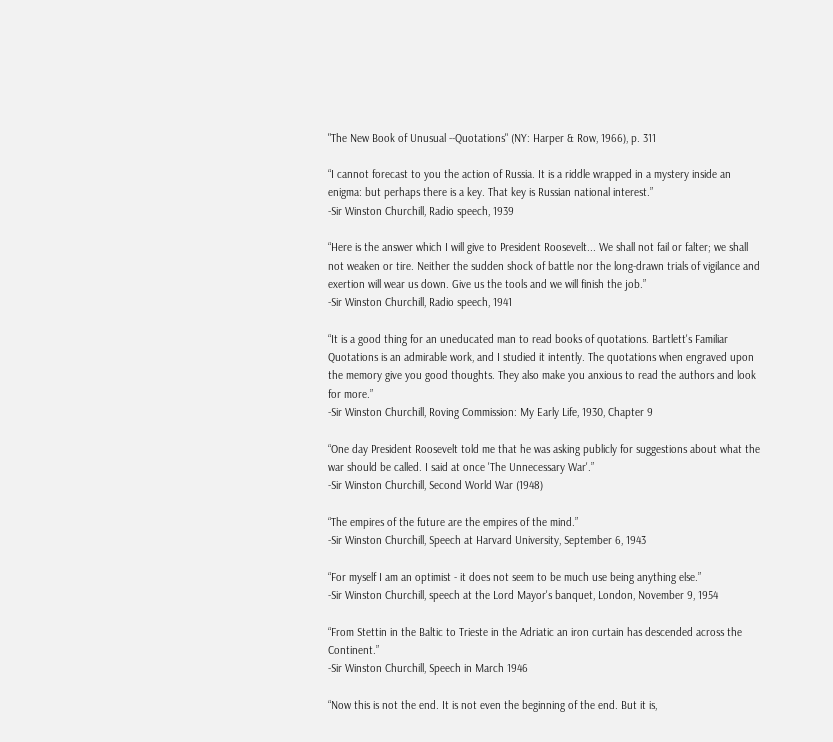"The New Book of Unusual --Quotations" (NY: Harper & Row, 1966), p. 311

“I cannot forecast to you the action of Russia. It is a riddle wrapped in a mystery inside an enigma: but perhaps there is a key. That key is Russian national interest.”
-Sir Winston Churchill, Radio speech, 1939

“Here is the answer which I will give to President Roosevelt... We shall not fail or falter; we shall not weaken or tire. Neither the sudden shock of battle nor the long-drawn trials of vigilance and exertion will wear us down. Give us the tools and we will finish the job.”
-Sir Winston Churchill, Radio speech, 1941

“It is a good thing for an uneducated man to read books of quotations. Bartlett's Familiar Quotations is an admirable work, and I studied it intently. The quotations when engraved upon the memory give you good thoughts. They also make you anxious to read the authors and look for more.”
-Sir Winston Churchill, Roving Commission: My Early Life, 1930, Chapter 9

“One day President Roosevelt told me that he was asking publicly for suggestions about what the war should be called. I said at once 'The Unnecessary War'.”
-Sir Winston Churchill, Second World War (1948)

“The empires of the future are the empires of the mind.”
-Sir Winston Churchill, Speech at Harvard University, September 6, 1943

“For myself I am an optimist - it does not seem to be much use being anything else.”
-Sir Winston Churchill, speech at the Lord Mayor's banquet, London, November 9, 1954

“From Stettin in the Baltic to Trieste in the Adriatic an iron curtain has descended across the Continent.”
-Sir Winston Churchill, Speech in March 1946

“Now this is not the end. It is not even the beginning of the end. But it is,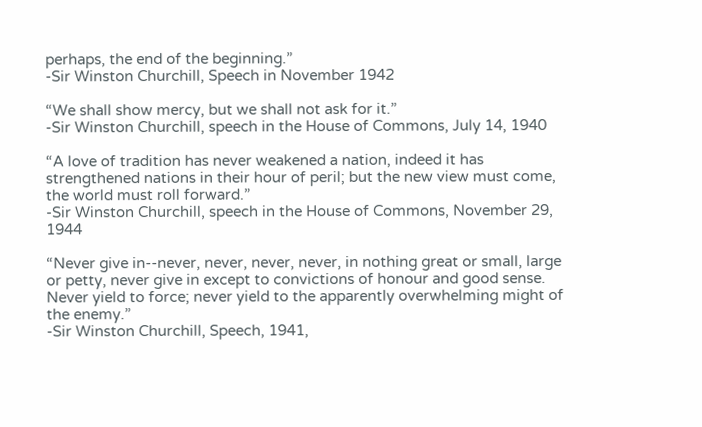perhaps, the end of the beginning.”
-Sir Winston Churchill, Speech in November 1942

“We shall show mercy, but we shall not ask for it.”
-Sir Winston Churchill, speech in the House of Commons, July 14, 1940

“A love of tradition has never weakened a nation, indeed it has strengthened nations in their hour of peril; but the new view must come, the world must roll forward.”
-Sir Winston Churchill, speech in the House of Commons, November 29, 1944

“Never give in--never, never, never, never, in nothing great or small, large or petty, never give in except to convictions of honour and good sense. Never yield to force; never yield to the apparently overwhelming might of the enemy.”
-Sir Winston Churchill, Speech, 1941,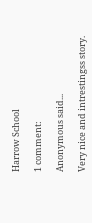Harrow School

1 comment:

Anonymous said...

Very nice and intrestingss story.